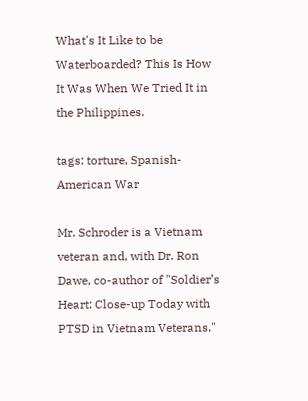What's It Like to be Waterboarded? This Is How It Was When We Tried It in the Philippines.

tags: torture, Spanish-American War

Mr. Schroder is a Vietnam veteran and, with Dr. Ron Dawe, co-author of "Soldier’s Heart: Close-up Today with PTSD in Vietnam Veterans."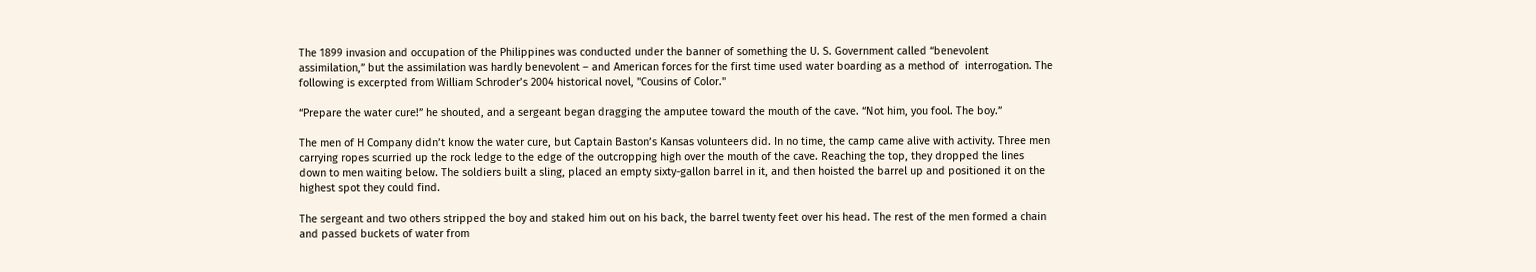The 1899 invasion and occupation of the Philippines was conducted under the banner of something the U. S. Government called “benevolent assimilation,” but the assimilation was hardly benevolent – and American forces for the first time used water boarding as a method of  interrogation. The following is excerpted from William Schroder’s 2004 historical novel, "Cousins of Color."

“Prepare the water cure!” he shouted, and a sergeant began dragging the amputee toward the mouth of the cave. “Not him, you fool. The boy.”

The men of H Company didn’t know the water cure, but Captain Baston’s Kansas volunteers did. In no time, the camp came alive with activity. Three men carrying ropes scurried up the rock ledge to the edge of the outcropping high over the mouth of the cave. Reaching the top, they dropped the lines down to men waiting below. The soldiers built a sling, placed an empty sixty-gallon barrel in it, and then hoisted the barrel up and positioned it on the highest spot they could find.

The sergeant and two others stripped the boy and staked him out on his back, the barrel twenty feet over his head. The rest of the men formed a chain and passed buckets of water from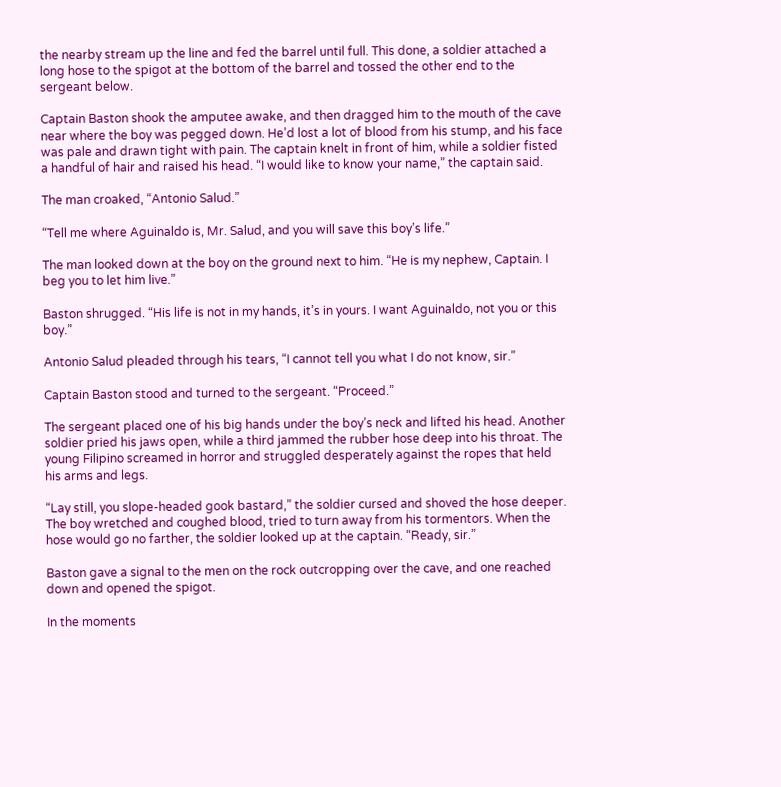the nearby stream up the line and fed the barrel until full. This done, a soldier attached a long hose to the spigot at the bottom of the barrel and tossed the other end to the sergeant below.

Captain Baston shook the amputee awake, and then dragged him to the mouth of the cave near where the boy was pegged down. He’d lost a lot of blood from his stump, and his face was pale and drawn tight with pain. The captain knelt in front of him, while a soldier fisted a handful of hair and raised his head. “I would like to know your name,” the captain said.

The man croaked, “Antonio Salud.”

“Tell me where Aguinaldo is, Mr. Salud, and you will save this boy’s life.”

The man looked down at the boy on the ground next to him. “He is my nephew, Captain. I beg you to let him live.”

Baston shrugged. “His life is not in my hands, it’s in yours. I want Aguinaldo, not you or this boy.”

Antonio Salud pleaded through his tears, “I cannot tell you what I do not know, sir.”

Captain Baston stood and turned to the sergeant. “Proceed.”

The sergeant placed one of his big hands under the boy’s neck and lifted his head. Another soldier pried his jaws open, while a third jammed the rubber hose deep into his throat. The young Filipino screamed in horror and struggled desperately against the ropes that held his arms and legs.

“Lay still, you slope-headed gook bastard,” the soldier cursed and shoved the hose deeper. The boy wretched and coughed blood, tried to turn away from his tormentors. When the hose would go no farther, the soldier looked up at the captain. “Ready, sir.”

Baston gave a signal to the men on the rock outcropping over the cave, and one reached down and opened the spigot.

In the moments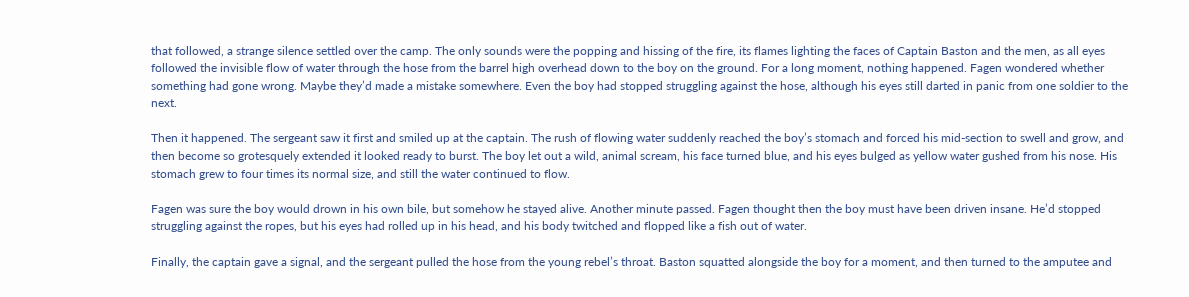that followed, a strange silence settled over the camp. The only sounds were the popping and hissing of the fire, its flames lighting the faces of Captain Baston and the men, as all eyes followed the invisible flow of water through the hose from the barrel high overhead down to the boy on the ground. For a long moment, nothing happened. Fagen wondered whether something had gone wrong. Maybe they’d made a mistake somewhere. Even the boy had stopped struggling against the hose, although his eyes still darted in panic from one soldier to the next.

Then it happened. The sergeant saw it first and smiled up at the captain. The rush of flowing water suddenly reached the boy’s stomach and forced his mid-section to swell and grow, and then become so grotesquely extended it looked ready to burst. The boy let out a wild, animal scream, his face turned blue, and his eyes bulged as yellow water gushed from his nose. His stomach grew to four times its normal size, and still the water continued to flow.

Fagen was sure the boy would drown in his own bile, but somehow he stayed alive. Another minute passed. Fagen thought then the boy must have been driven insane. He’d stopped struggling against the ropes, but his eyes had rolled up in his head, and his body twitched and flopped like a fish out of water.

Finally, the captain gave a signal, and the sergeant pulled the hose from the young rebel’s throat. Baston squatted alongside the boy for a moment, and then turned to the amputee and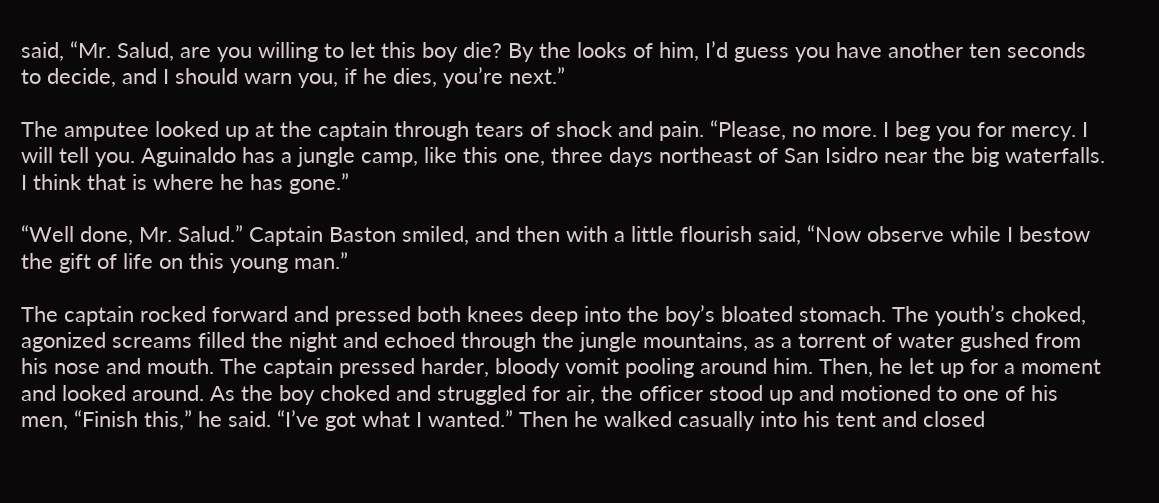said, “Mr. Salud, are you willing to let this boy die? By the looks of him, I’d guess you have another ten seconds to decide, and I should warn you, if he dies, you’re next.”

The amputee looked up at the captain through tears of shock and pain. “Please, no more. I beg you for mercy. I will tell you. Aguinaldo has a jungle camp, like this one, three days northeast of San Isidro near the big waterfalls. I think that is where he has gone.”

“Well done, Mr. Salud.” Captain Baston smiled, and then with a little flourish said, “Now observe while I bestow the gift of life on this young man.”

The captain rocked forward and pressed both knees deep into the boy’s bloated stomach. The youth’s choked, agonized screams filled the night and echoed through the jungle mountains, as a torrent of water gushed from his nose and mouth. The captain pressed harder, bloody vomit pooling around him. Then, he let up for a moment and looked around. As the boy choked and struggled for air, the officer stood up and motioned to one of his men, “Finish this,” he said. “I’ve got what I wanted.” Then he walked casually into his tent and closed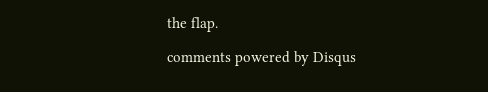the flap.

comments powered by Disqus